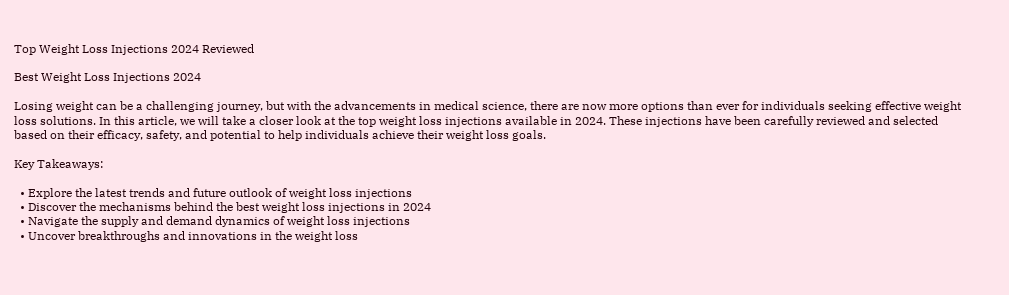Top Weight Loss Injections 2024 Reviewed

Best Weight Loss Injections 2024

Losing weight can be a challenging journey, but with the advancements in medical science, there are now more options than ever for individuals seeking effective weight loss solutions. In this article, we will take a closer look at the top weight loss injections available in 2024. These injections have been carefully reviewed and selected based on their efficacy, safety, and potential to help individuals achieve their weight loss goals.

Key Takeaways:

  • Explore the latest trends and future outlook of weight loss injections
  • Discover the mechanisms behind the best weight loss injections in 2024
  • Navigate the supply and demand dynamics of weight loss injections
  • Uncover breakthroughs and innovations in the weight loss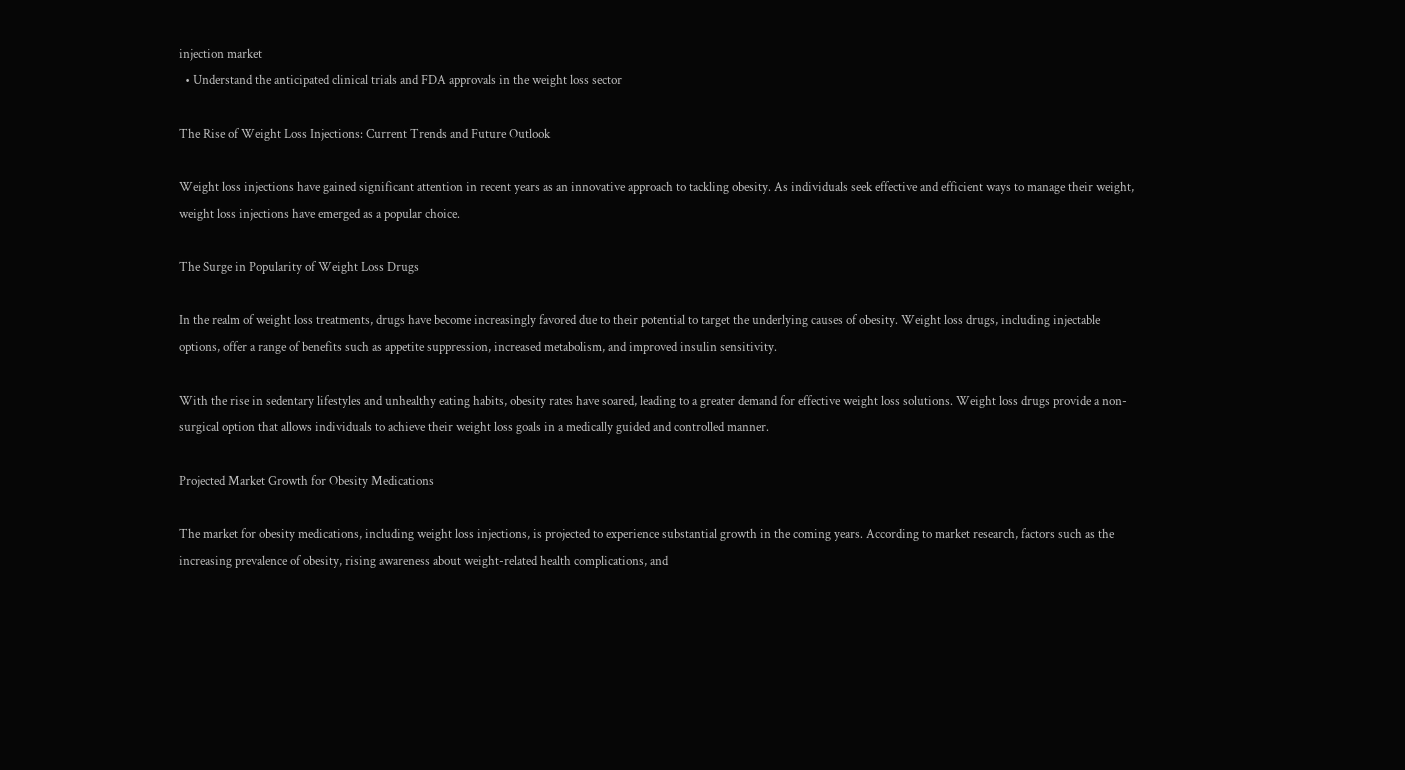injection market
  • Understand the anticipated clinical trials and FDA approvals in the weight loss sector

The Rise of Weight Loss Injections: Current Trends and Future Outlook

Weight loss injections have gained significant attention in recent years as an innovative approach to tackling obesity. As individuals seek effective and efficient ways to manage their weight, weight loss injections have emerged as a popular choice.

The Surge in Popularity of Weight Loss Drugs

In the realm of weight loss treatments, drugs have become increasingly favored due to their potential to target the underlying causes of obesity. Weight loss drugs, including injectable options, offer a range of benefits such as appetite suppression, increased metabolism, and improved insulin sensitivity.

With the rise in sedentary lifestyles and unhealthy eating habits, obesity rates have soared, leading to a greater demand for effective weight loss solutions. Weight loss drugs provide a non-surgical option that allows individuals to achieve their weight loss goals in a medically guided and controlled manner.

Projected Market Growth for Obesity Medications

The market for obesity medications, including weight loss injections, is projected to experience substantial growth in the coming years. According to market research, factors such as the increasing prevalence of obesity, rising awareness about weight-related health complications, and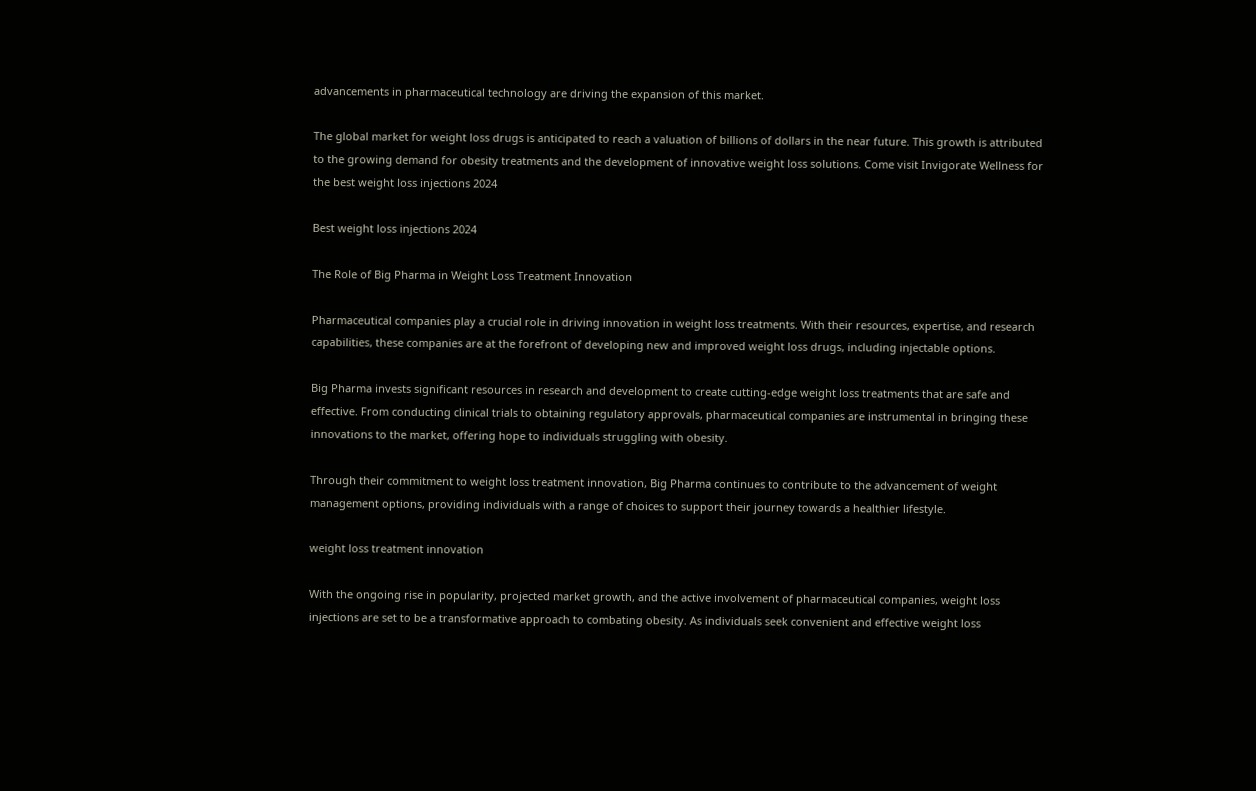advancements in pharmaceutical technology are driving the expansion of this market.

The global market for weight loss drugs is anticipated to reach a valuation of billions of dollars in the near future. This growth is attributed to the growing demand for obesity treatments and the development of innovative weight loss solutions. Come visit Invigorate Wellness for the best weight loss injections 2024

Best weight loss injections 2024

The Role of Big Pharma in Weight Loss Treatment Innovation

Pharmaceutical companies play a crucial role in driving innovation in weight loss treatments. With their resources, expertise, and research capabilities, these companies are at the forefront of developing new and improved weight loss drugs, including injectable options.

Big Pharma invests significant resources in research and development to create cutting-edge weight loss treatments that are safe and effective. From conducting clinical trials to obtaining regulatory approvals, pharmaceutical companies are instrumental in bringing these innovations to the market, offering hope to individuals struggling with obesity.

Through their commitment to weight loss treatment innovation, Big Pharma continues to contribute to the advancement of weight management options, providing individuals with a range of choices to support their journey towards a healthier lifestyle.

weight loss treatment innovation

With the ongoing rise in popularity, projected market growth, and the active involvement of pharmaceutical companies, weight loss injections are set to be a transformative approach to combating obesity. As individuals seek convenient and effective weight loss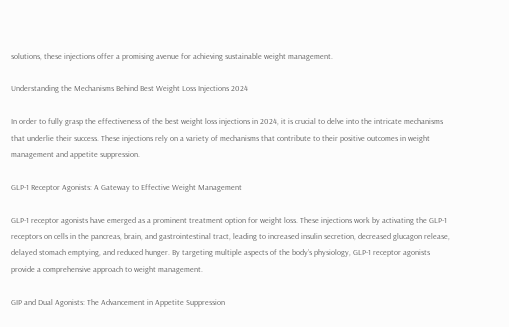solutions, these injections offer a promising avenue for achieving sustainable weight management.

Understanding the Mechanisms Behind Best Weight Loss Injections 2024

In order to fully grasp the effectiveness of the best weight loss injections in 2024, it is crucial to delve into the intricate mechanisms that underlie their success. These injections rely on a variety of mechanisms that contribute to their positive outcomes in weight management and appetite suppression.

GLP-1 Receptor Agonists: A Gateway to Effective Weight Management

GLP-1 receptor agonists have emerged as a prominent treatment option for weight loss. These injections work by activating the GLP-1 receptors on cells in the pancreas, brain, and gastrointestinal tract, leading to increased insulin secretion, decreased glucagon release, delayed stomach emptying, and reduced hunger. By targeting multiple aspects of the body’s physiology, GLP-1 receptor agonists provide a comprehensive approach to weight management.

GIP and Dual Agonists: The Advancement in Appetite Suppression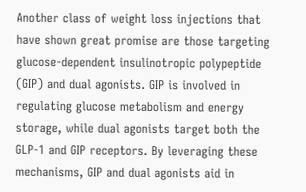Another class of weight loss injections that have shown great promise are those targeting glucose-dependent insulinotropic polypeptide (GIP) and dual agonists. GIP is involved in regulating glucose metabolism and energy storage, while dual agonists target both the GLP-1 and GIP receptors. By leveraging these mechanisms, GIP and dual agonists aid in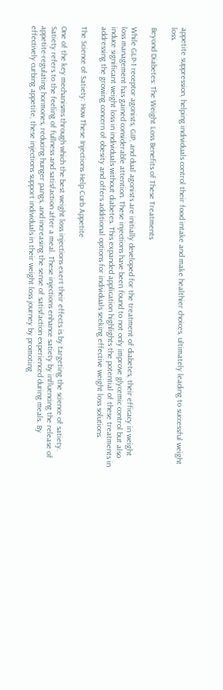appetite suppression, helping individuals control their food intake and make healthier choices, ultimately leading to successful weight loss.

Beyond Diabetes: The Weight Loss Benefits of These Treatments

While GLP-1 receptor agonists, GIP, and dual agonists are initially developed for the treatment of diabetes, their efficacy in weight loss management has gained considerable attention. These injections have been found to not only improve glycemic control but also induce significant weight loss in individuals without diabetes. This expanded application highlights the potential of these treatments in addressing the growing concern of obesity and offers additional options for individuals seeking effective weight loss solutions.

The Science of Satiety: How These Injections Help Curb Appetite

One of the key mechanisms through which the best weight loss injections exert their effects is by targeting the science of satiety. Satiety refers to the feeling of fullness and satisfaction after a meal. These injections enhance satiety by influencing the release of appetite-regulating hormones, reducing hunger pangs, and increasing the sense of satisfaction experienced during meals. By effectively curbing appetite, these injections support individuals in their weight loss journey by promoting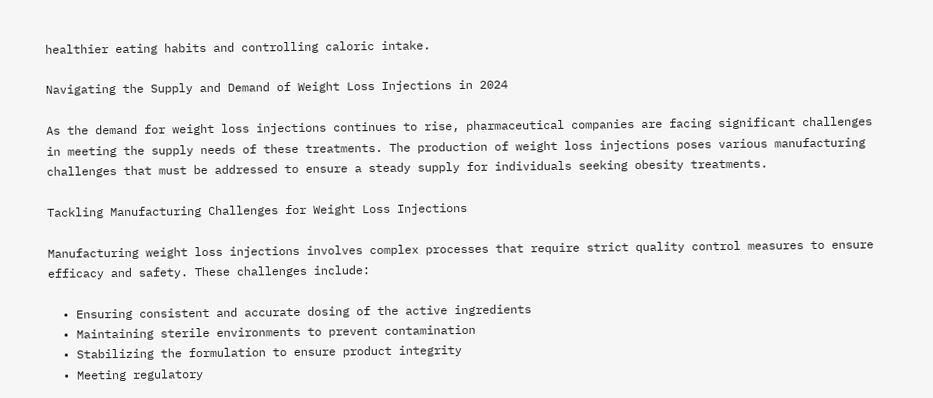healthier eating habits and controlling caloric intake.

Navigating the Supply and Demand of Weight Loss Injections in 2024

As the demand for weight loss injections continues to rise, pharmaceutical companies are facing significant challenges in meeting the supply needs of these treatments. The production of weight loss injections poses various manufacturing challenges that must be addressed to ensure a steady supply for individuals seeking obesity treatments.

Tackling Manufacturing Challenges for Weight Loss Injections

Manufacturing weight loss injections involves complex processes that require strict quality control measures to ensure efficacy and safety. These challenges include:

  • Ensuring consistent and accurate dosing of the active ingredients
  • Maintaining sterile environments to prevent contamination
  • Stabilizing the formulation to ensure product integrity
  • Meeting regulatory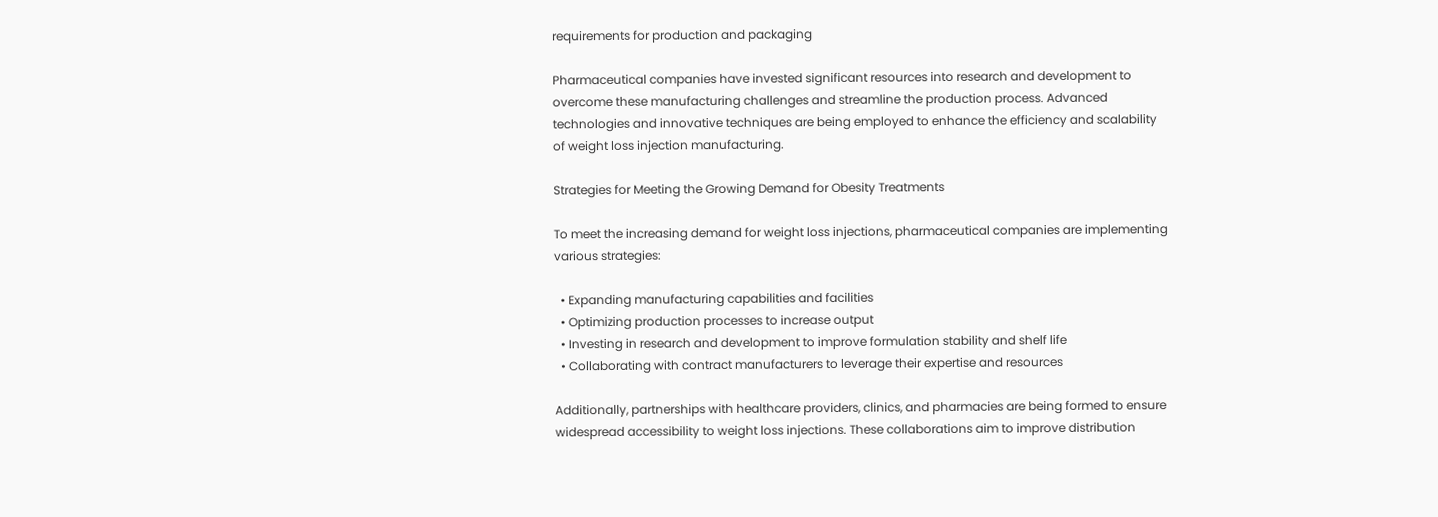requirements for production and packaging

Pharmaceutical companies have invested significant resources into research and development to overcome these manufacturing challenges and streamline the production process. Advanced technologies and innovative techniques are being employed to enhance the efficiency and scalability of weight loss injection manufacturing.

Strategies for Meeting the Growing Demand for Obesity Treatments

To meet the increasing demand for weight loss injections, pharmaceutical companies are implementing various strategies:

  • Expanding manufacturing capabilities and facilities
  • Optimizing production processes to increase output
  • Investing in research and development to improve formulation stability and shelf life
  • Collaborating with contract manufacturers to leverage their expertise and resources

Additionally, partnerships with healthcare providers, clinics, and pharmacies are being formed to ensure widespread accessibility to weight loss injections. These collaborations aim to improve distribution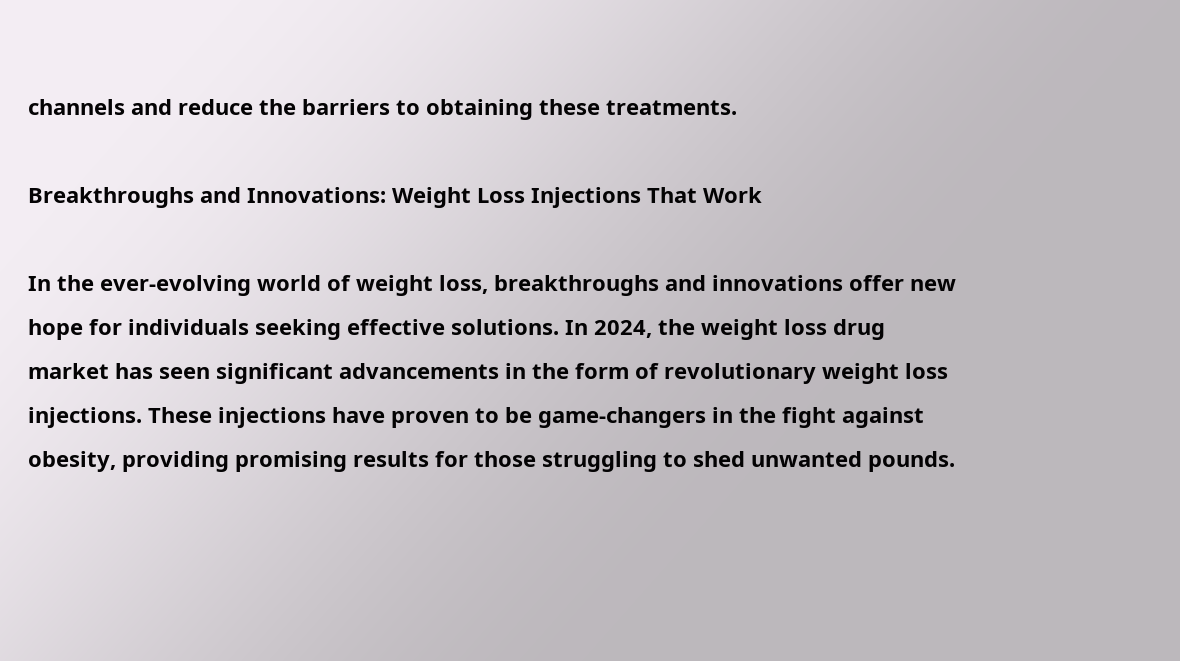channels and reduce the barriers to obtaining these treatments.

Breakthroughs and Innovations: Weight Loss Injections That Work

In the ever-evolving world of weight loss, breakthroughs and innovations offer new hope for individuals seeking effective solutions. In 2024, the weight loss drug market has seen significant advancements in the form of revolutionary weight loss injections. These injections have proven to be game-changers in the fight against obesity, providing promising results for those struggling to shed unwanted pounds.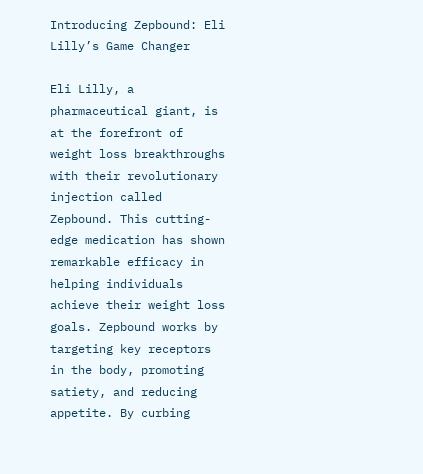Introducing Zepbound: Eli Lilly’s Game Changer

Eli Lilly, a pharmaceutical giant, is at the forefront of weight loss breakthroughs with their revolutionary injection called Zepbound. This cutting-edge medication has shown remarkable efficacy in helping individuals achieve their weight loss goals. Zepbound works by targeting key receptors in the body, promoting satiety, and reducing appetite. By curbing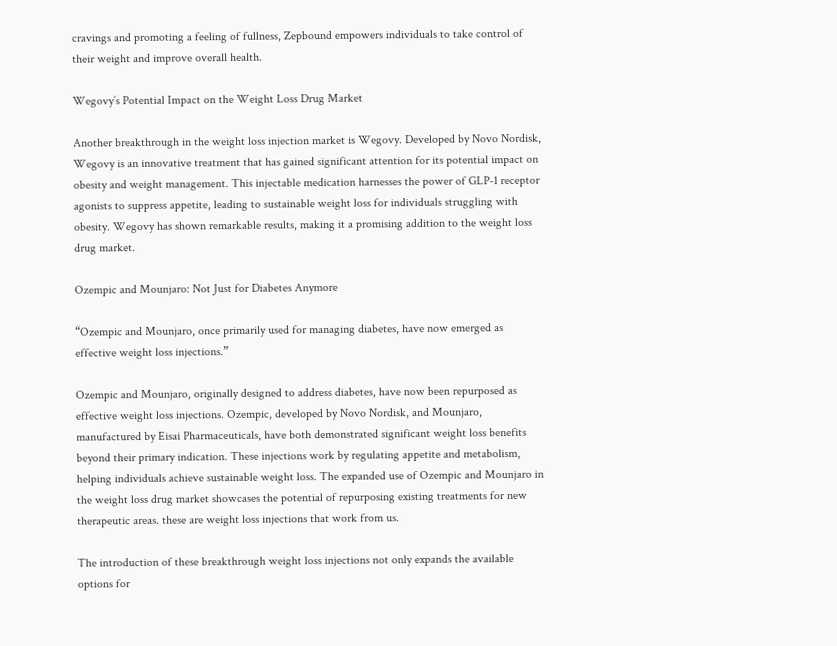cravings and promoting a feeling of fullness, Zepbound empowers individuals to take control of their weight and improve overall health.

Wegovy’s Potential Impact on the Weight Loss Drug Market

Another breakthrough in the weight loss injection market is Wegovy. Developed by Novo Nordisk, Wegovy is an innovative treatment that has gained significant attention for its potential impact on obesity and weight management. This injectable medication harnesses the power of GLP-1 receptor agonists to suppress appetite, leading to sustainable weight loss for individuals struggling with obesity. Wegovy has shown remarkable results, making it a promising addition to the weight loss drug market.

Ozempic and Mounjaro: Not Just for Diabetes Anymore

“Ozempic and Mounjaro, once primarily used for managing diabetes, have now emerged as effective weight loss injections.”

Ozempic and Mounjaro, originally designed to address diabetes, have now been repurposed as effective weight loss injections. Ozempic, developed by Novo Nordisk, and Mounjaro, manufactured by Eisai Pharmaceuticals, have both demonstrated significant weight loss benefits beyond their primary indication. These injections work by regulating appetite and metabolism, helping individuals achieve sustainable weight loss. The expanded use of Ozempic and Mounjaro in the weight loss drug market showcases the potential of repurposing existing treatments for new therapeutic areas. these are weight loss injections that work from us.

The introduction of these breakthrough weight loss injections not only expands the available options for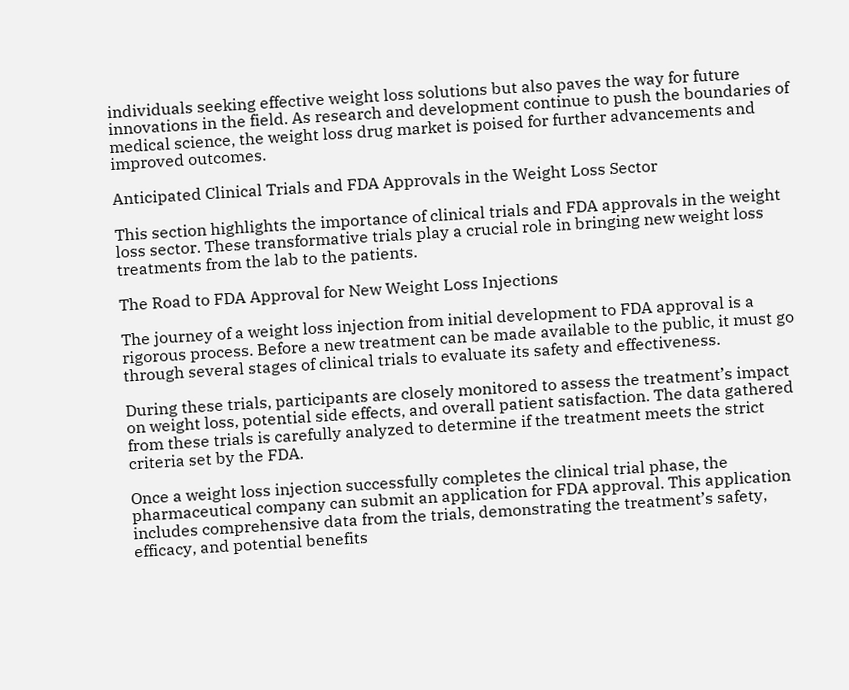individuals seeking effective weight loss solutions but also paves the way for future innovations in the field. As research and development continue to push the boundaries of medical science, the weight loss drug market is poised for further advancements and improved outcomes.

Anticipated Clinical Trials and FDA Approvals in the Weight Loss Sector

This section highlights the importance of clinical trials and FDA approvals in the weight loss sector. These transformative trials play a crucial role in bringing new weight loss treatments from the lab to the patients.

The Road to FDA Approval for New Weight Loss Injections

The journey of a weight loss injection from initial development to FDA approval is a rigorous process. Before a new treatment can be made available to the public, it must go through several stages of clinical trials to evaluate its safety and effectiveness.

During these trials, participants are closely monitored to assess the treatment’s impact on weight loss, potential side effects, and overall patient satisfaction. The data gathered from these trials is carefully analyzed to determine if the treatment meets the strict criteria set by the FDA.

Once a weight loss injection successfully completes the clinical trial phase, the pharmaceutical company can submit an application for FDA approval. This application includes comprehensive data from the trials, demonstrating the treatment’s safety, efficacy, and potential benefits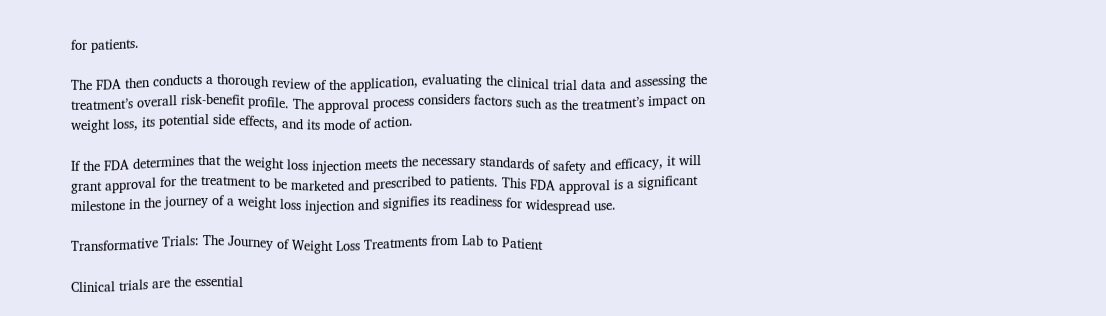for patients.

The FDA then conducts a thorough review of the application, evaluating the clinical trial data and assessing the treatment’s overall risk-benefit profile. The approval process considers factors such as the treatment’s impact on weight loss, its potential side effects, and its mode of action.

If the FDA determines that the weight loss injection meets the necessary standards of safety and efficacy, it will grant approval for the treatment to be marketed and prescribed to patients. This FDA approval is a significant milestone in the journey of a weight loss injection and signifies its readiness for widespread use.

Transformative Trials: The Journey of Weight Loss Treatments from Lab to Patient

Clinical trials are the essential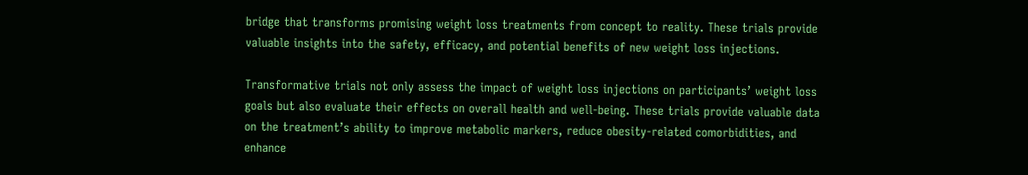bridge that transforms promising weight loss treatments from concept to reality. These trials provide valuable insights into the safety, efficacy, and potential benefits of new weight loss injections.

Transformative trials not only assess the impact of weight loss injections on participants’ weight loss goals but also evaluate their effects on overall health and well-being. These trials provide valuable data on the treatment’s ability to improve metabolic markers, reduce obesity-related comorbidities, and enhance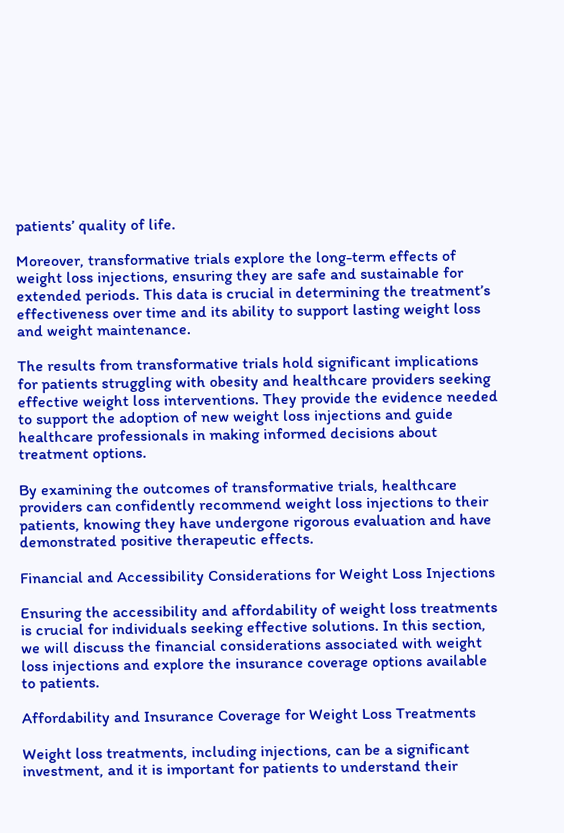patients’ quality of life.

Moreover, transformative trials explore the long-term effects of weight loss injections, ensuring they are safe and sustainable for extended periods. This data is crucial in determining the treatment’s effectiveness over time and its ability to support lasting weight loss and weight maintenance.

The results from transformative trials hold significant implications for patients struggling with obesity and healthcare providers seeking effective weight loss interventions. They provide the evidence needed to support the adoption of new weight loss injections and guide healthcare professionals in making informed decisions about treatment options.

By examining the outcomes of transformative trials, healthcare providers can confidently recommend weight loss injections to their patients, knowing they have undergone rigorous evaluation and have demonstrated positive therapeutic effects.

Financial and Accessibility Considerations for Weight Loss Injections

Ensuring the accessibility and affordability of weight loss treatments is crucial for individuals seeking effective solutions. In this section, we will discuss the financial considerations associated with weight loss injections and explore the insurance coverage options available to patients.

Affordability and Insurance Coverage for Weight Loss Treatments

Weight loss treatments, including injections, can be a significant investment, and it is important for patients to understand their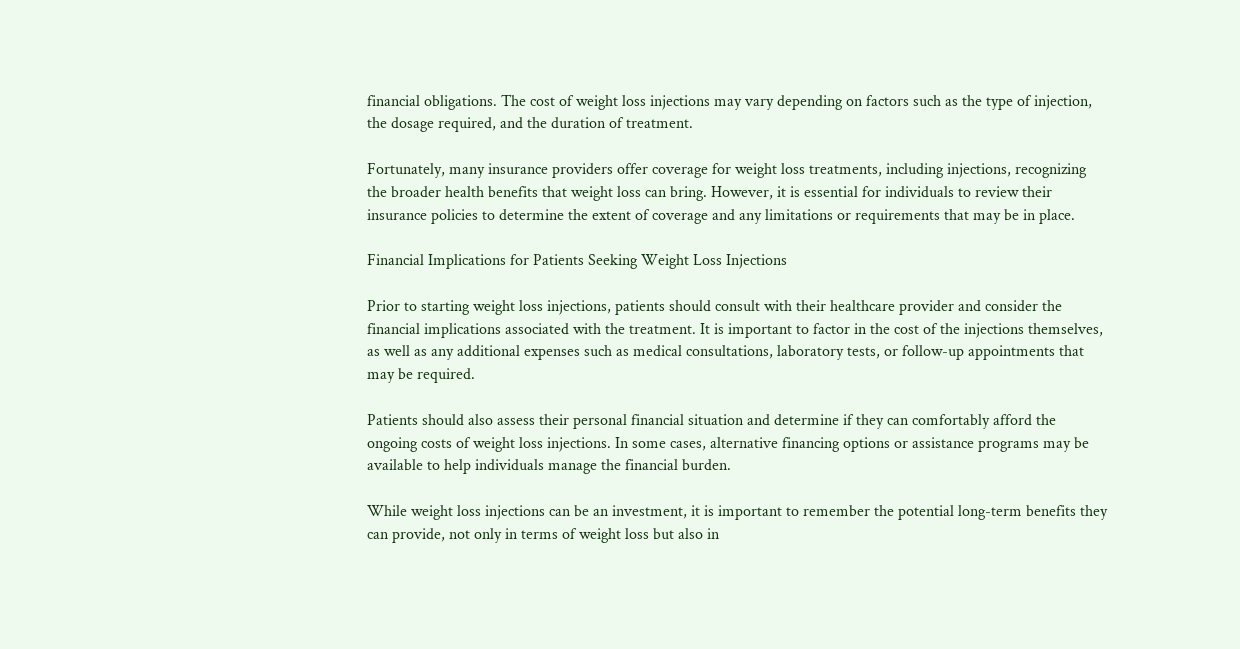financial obligations. The cost of weight loss injections may vary depending on factors such as the type of injection, the dosage required, and the duration of treatment.

Fortunately, many insurance providers offer coverage for weight loss treatments, including injections, recognizing the broader health benefits that weight loss can bring. However, it is essential for individuals to review their insurance policies to determine the extent of coverage and any limitations or requirements that may be in place.

Financial Implications for Patients Seeking Weight Loss Injections

Prior to starting weight loss injections, patients should consult with their healthcare provider and consider the financial implications associated with the treatment. It is important to factor in the cost of the injections themselves, as well as any additional expenses such as medical consultations, laboratory tests, or follow-up appointments that may be required.

Patients should also assess their personal financial situation and determine if they can comfortably afford the ongoing costs of weight loss injections. In some cases, alternative financing options or assistance programs may be available to help individuals manage the financial burden.

While weight loss injections can be an investment, it is important to remember the potential long-term benefits they can provide, not only in terms of weight loss but also in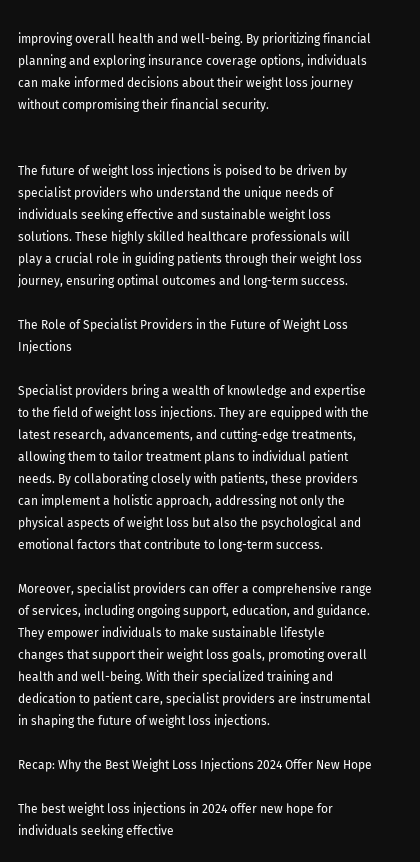improving overall health and well-being. By prioritizing financial planning and exploring insurance coverage options, individuals can make informed decisions about their weight loss journey without compromising their financial security.


The future of weight loss injections is poised to be driven by specialist providers who understand the unique needs of individuals seeking effective and sustainable weight loss solutions. These highly skilled healthcare professionals will play a crucial role in guiding patients through their weight loss journey, ensuring optimal outcomes and long-term success.

The Role of Specialist Providers in the Future of Weight Loss Injections

Specialist providers bring a wealth of knowledge and expertise to the field of weight loss injections. They are equipped with the latest research, advancements, and cutting-edge treatments, allowing them to tailor treatment plans to individual patient needs. By collaborating closely with patients, these providers can implement a holistic approach, addressing not only the physical aspects of weight loss but also the psychological and emotional factors that contribute to long-term success.

Moreover, specialist providers can offer a comprehensive range of services, including ongoing support, education, and guidance. They empower individuals to make sustainable lifestyle changes that support their weight loss goals, promoting overall health and well-being. With their specialized training and dedication to patient care, specialist providers are instrumental in shaping the future of weight loss injections.

Recap: Why the Best Weight Loss Injections 2024 Offer New Hope

The best weight loss injections in 2024 offer new hope for individuals seeking effective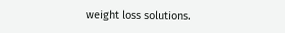weight loss solutions.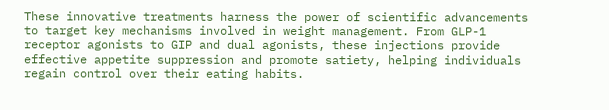These innovative treatments harness the power of scientific advancements to target key mechanisms involved in weight management. From GLP-1 receptor agonists to GIP and dual agonists, these injections provide effective appetite suppression and promote satiety, helping individuals regain control over their eating habits.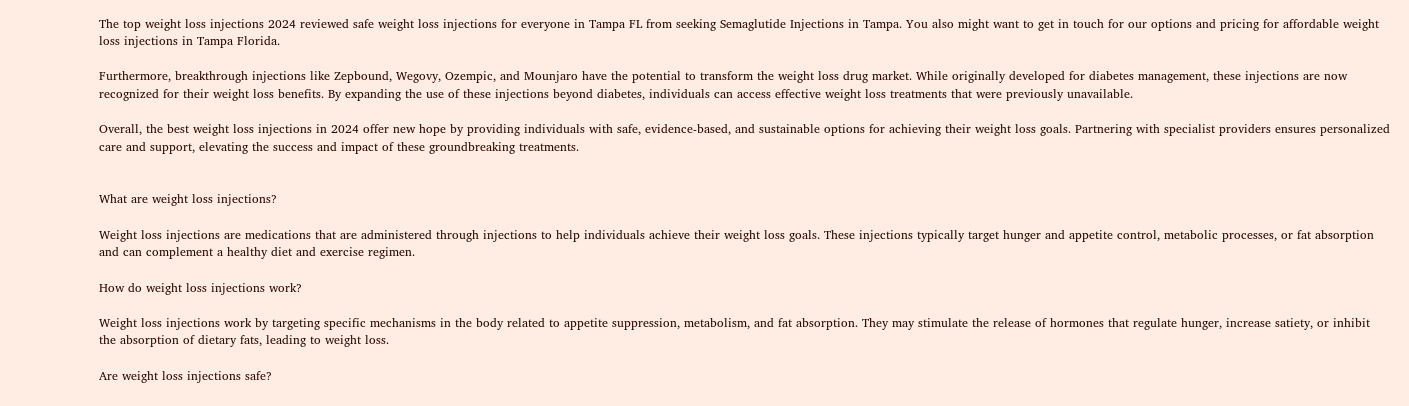The top weight loss injections 2024 reviewed safe weight loss injections for everyone in Tampa FL from seeking Semaglutide Injections in Tampa. You also might want to get in touch for our options and pricing for affordable weight loss injections in Tampa Florida.

Furthermore, breakthrough injections like Zepbound, Wegovy, Ozempic, and Mounjaro have the potential to transform the weight loss drug market. While originally developed for diabetes management, these injections are now recognized for their weight loss benefits. By expanding the use of these injections beyond diabetes, individuals can access effective weight loss treatments that were previously unavailable.

Overall, the best weight loss injections in 2024 offer new hope by providing individuals with safe, evidence-based, and sustainable options for achieving their weight loss goals. Partnering with specialist providers ensures personalized care and support, elevating the success and impact of these groundbreaking treatments.


What are weight loss injections?

Weight loss injections are medications that are administered through injections to help individuals achieve their weight loss goals. These injections typically target hunger and appetite control, metabolic processes, or fat absorption and can complement a healthy diet and exercise regimen.

How do weight loss injections work?

Weight loss injections work by targeting specific mechanisms in the body related to appetite suppression, metabolism, and fat absorption. They may stimulate the release of hormones that regulate hunger, increase satiety, or inhibit the absorption of dietary fats, leading to weight loss.

Are weight loss injections safe?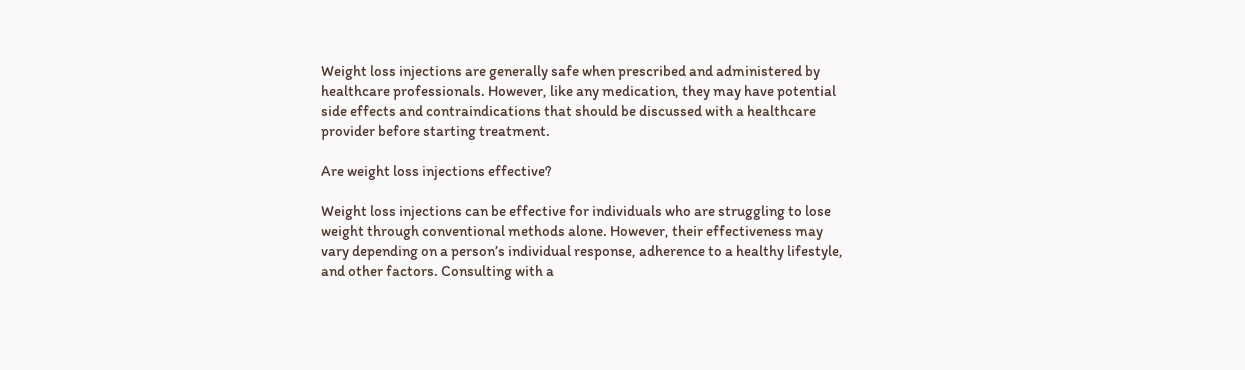Weight loss injections are generally safe when prescribed and administered by healthcare professionals. However, like any medication, they may have potential side effects and contraindications that should be discussed with a healthcare provider before starting treatment.

Are weight loss injections effective?

Weight loss injections can be effective for individuals who are struggling to lose weight through conventional methods alone. However, their effectiveness may vary depending on a person’s individual response, adherence to a healthy lifestyle, and other factors. Consulting with a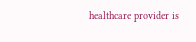healthcare provider is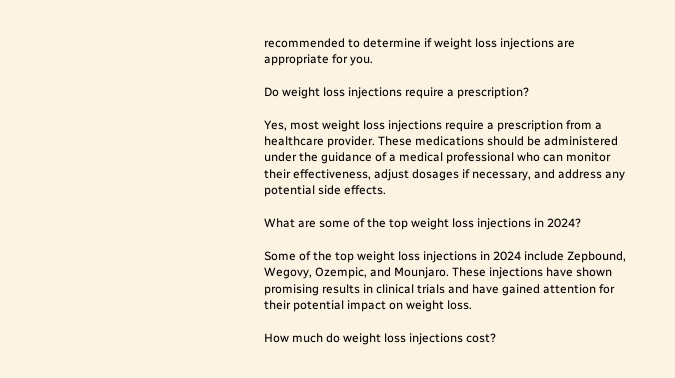recommended to determine if weight loss injections are appropriate for you.

Do weight loss injections require a prescription?

Yes, most weight loss injections require a prescription from a healthcare provider. These medications should be administered under the guidance of a medical professional who can monitor their effectiveness, adjust dosages if necessary, and address any potential side effects.

What are some of the top weight loss injections in 2024?

Some of the top weight loss injections in 2024 include Zepbound, Wegovy, Ozempic, and Mounjaro. These injections have shown promising results in clinical trials and have gained attention for their potential impact on weight loss.

How much do weight loss injections cost?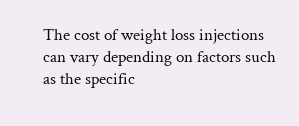The cost of weight loss injections can vary depending on factors such as the specific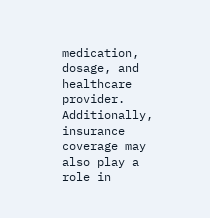medication, dosage, and healthcare provider. Additionally, insurance coverage may also play a role in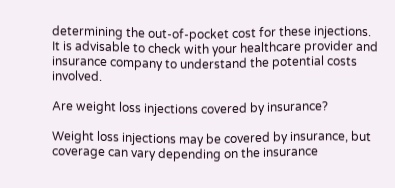determining the out-of-pocket cost for these injections. It is advisable to check with your healthcare provider and insurance company to understand the potential costs involved.

Are weight loss injections covered by insurance?

Weight loss injections may be covered by insurance, but coverage can vary depending on the insurance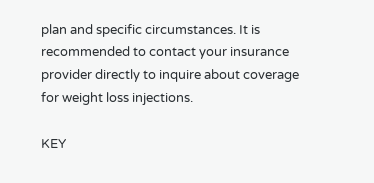plan and specific circumstances. It is recommended to contact your insurance provider directly to inquire about coverage for weight loss injections.

KEY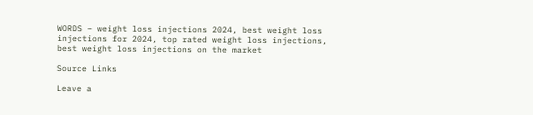WORDS – weight loss injections 2024, best weight loss injections for 2024, top rated weight loss injections, best weight loss injections on the market

Source Links

Leave a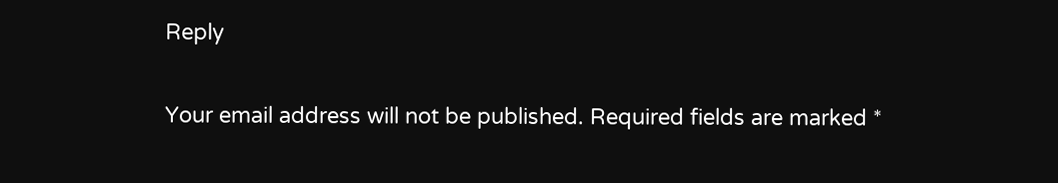Reply

Your email address will not be published. Required fields are marked *